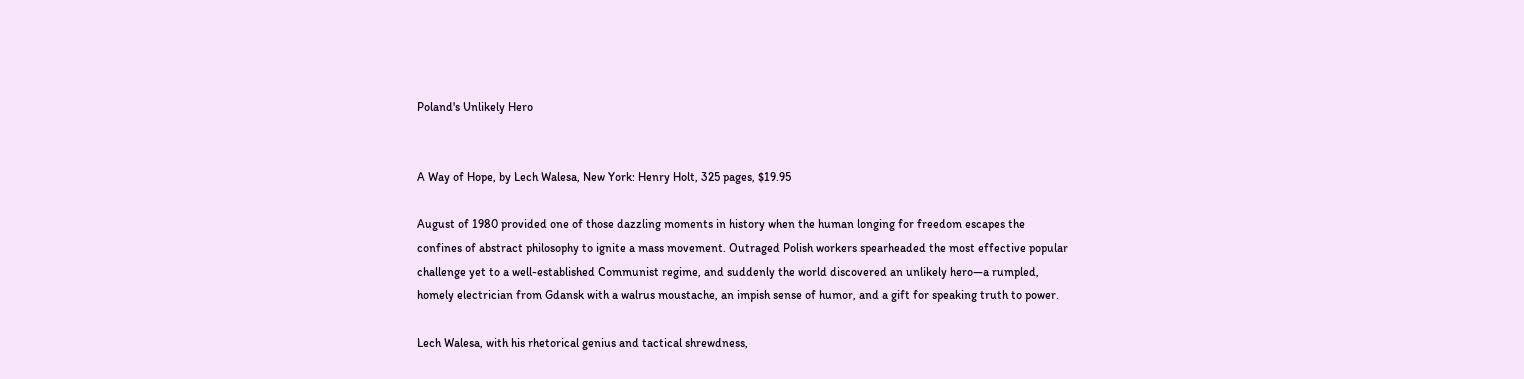Poland's Unlikely Hero


A Way of Hope, by Lech Walesa, New York: Henry Holt, 325 pages, $19.95

August of 1980 provided one of those dazzling moments in history when the human longing for freedom escapes the confines of abstract philosophy to ignite a mass movement. Outraged Polish workers spearheaded the most effective popular challenge yet to a well-established Communist regime, and suddenly the world discovered an unlikely hero—a rumpled, homely electrician from Gdansk with a walrus moustache, an impish sense of humor, and a gift for speaking truth to power.

Lech Walesa, with his rhetorical genius and tactical shrewdness,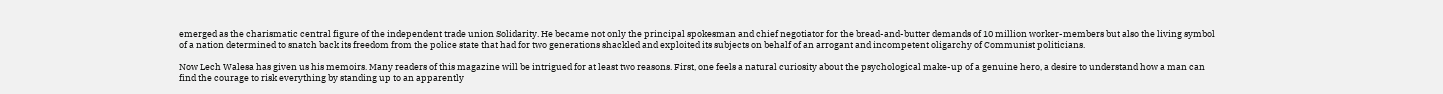emerged as the charismatic central figure of the independent trade union Solidarity. He became not only the principal spokesman and chief negotiator for the bread-and-butter demands of 10 million worker-members but also the living symbol of a nation determined to snatch back its freedom from the police state that had for two generations shackled and exploited its subjects on behalf of an arrogant and incompetent oligarchy of Communist politicians.

Now Lech Walesa has given us his memoirs. Many readers of this magazine will be intrigued for at least two reasons. First, one feels a natural curiosity about the psychological make-up of a genuine hero, a desire to understand how a man can find the courage to risk everything by standing up to an apparently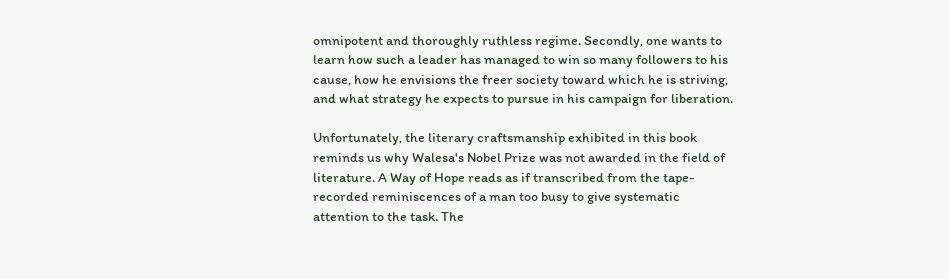omnipotent and thoroughly ruthless regime. Secondly, one wants to learn how such a leader has managed to win so many followers to his cause, how he envisions the freer society toward which he is striving, and what strategy he expects to pursue in his campaign for liberation.

Unfortunately, the literary craftsmanship exhibited in this book reminds us why Walesa's Nobel Prize was not awarded in the field of literature. A Way of Hope reads as if transcribed from the tape-recorded reminiscences of a man too busy to give systematic attention to the task. The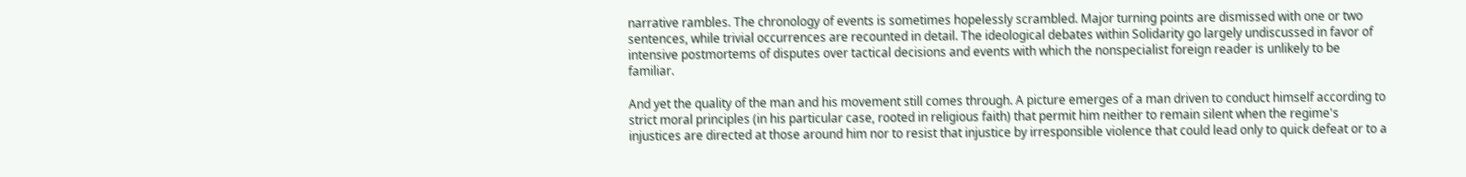narrative rambles. The chronology of events is sometimes hopelessly scrambled. Major turning points are dismissed with one or two sentences, while trivial occurrences are recounted in detail. The ideological debates within Solidarity go largely undiscussed in favor of intensive postmortems of disputes over tactical decisions and events with which the nonspecialist foreign reader is unlikely to be familiar.

And yet the quality of the man and his movement still comes through. A picture emerges of a man driven to conduct himself according to strict moral principles (in his particular case, rooted in religious faith) that permit him neither to remain silent when the regime's injustices are directed at those around him nor to resist that injustice by irresponsible violence that could lead only to quick defeat or to a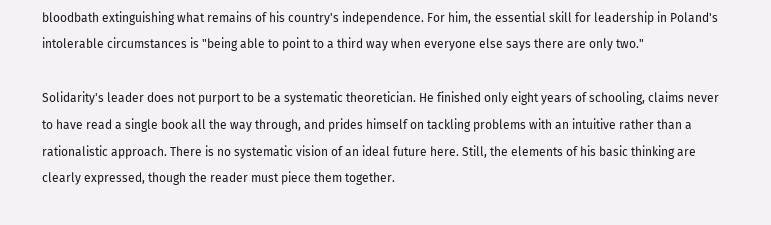bloodbath extinguishing what remains of his country's independence. For him, the essential skill for leadership in Poland's intolerable circumstances is "being able to point to a third way when everyone else says there are only two."

Solidarity's leader does not purport to be a systematic theoretician. He finished only eight years of schooling, claims never to have read a single book all the way through, and prides himself on tackling problems with an intuitive rather than a rationalistic approach. There is no systematic vision of an ideal future here. Still, the elements of his basic thinking are clearly expressed, though the reader must piece them together.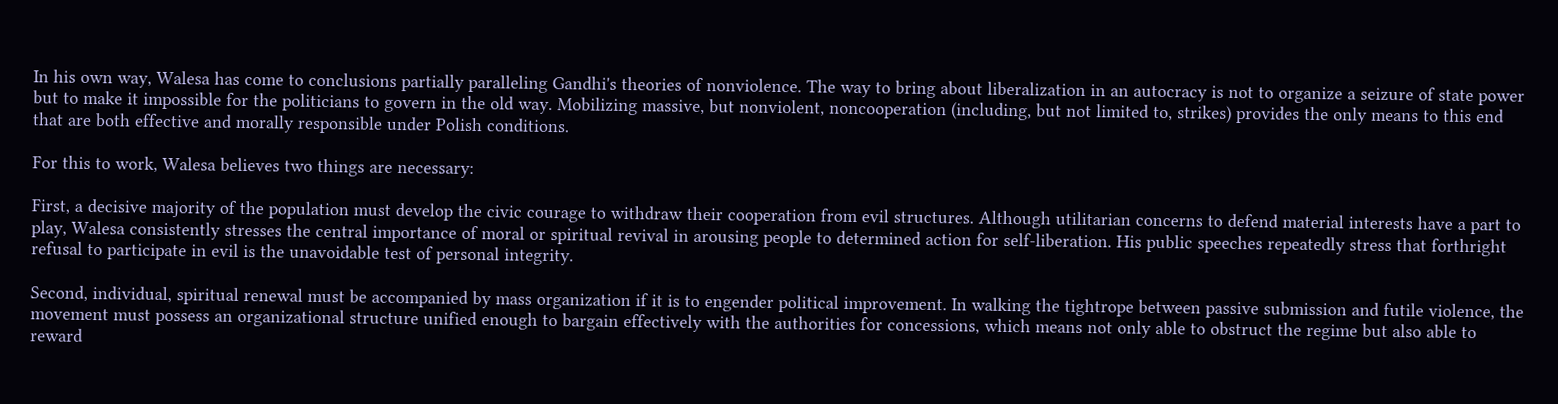In his own way, Walesa has come to conclusions partially paralleling Gandhi's theories of nonviolence. The way to bring about liberalization in an autocracy is not to organize a seizure of state power but to make it impossible for the politicians to govern in the old way. Mobilizing massive, but nonviolent, noncooperation (including, but not limited to, strikes) provides the only means to this end that are both effective and morally responsible under Polish conditions.

For this to work, Walesa believes two things are necessary:

First, a decisive majority of the population must develop the civic courage to withdraw their cooperation from evil structures. Although utilitarian concerns to defend material interests have a part to play, Walesa consistently stresses the central importance of moral or spiritual revival in arousing people to determined action for self-liberation. His public speeches repeatedly stress that forthright refusal to participate in evil is the unavoidable test of personal integrity.

Second, individual, spiritual renewal must be accompanied by mass organization if it is to engender political improvement. In walking the tightrope between passive submission and futile violence, the movement must possess an organizational structure unified enough to bargain effectively with the authorities for concessions, which means not only able to obstruct the regime but also able to reward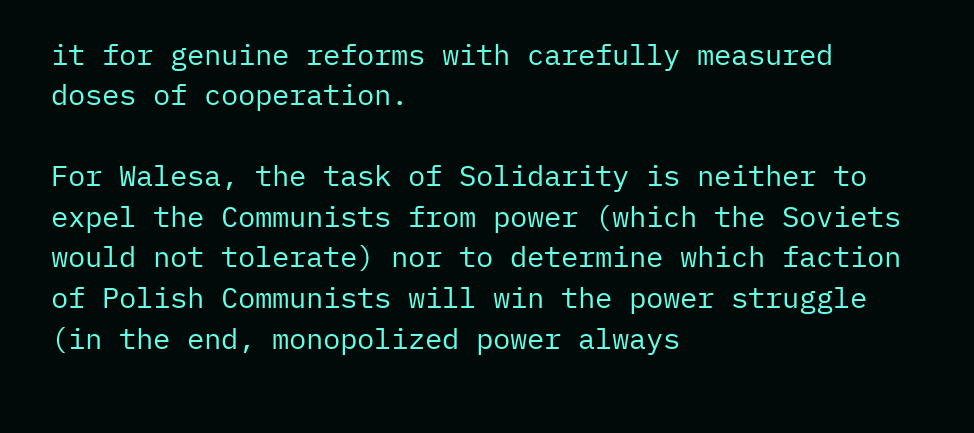it for genuine reforms with carefully measured doses of cooperation.

For Walesa, the task of Solidarity is neither to expel the Communists from power (which the Soviets would not tolerate) nor to determine which faction of Polish Communists will win the power struggle (in the end, monopolized power always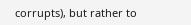corrupts), but rather to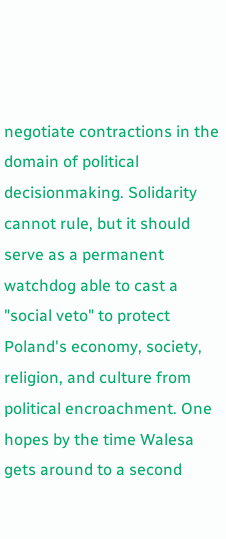negotiate contractions in the domain of political decisionmaking. Solidarity cannot rule, but it should serve as a permanent watchdog able to cast a "social veto" to protect Poland's economy, society, religion, and culture from political encroachment. One hopes by the time Walesa gets around to a second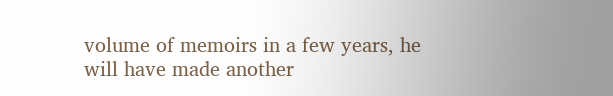volume of memoirs in a few years, he will have made another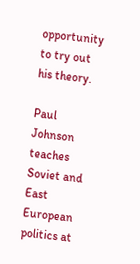opportunity to try out his theory.

Paul Johnson teaches Soviet and East European politics at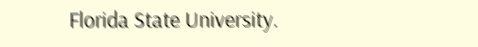Florida State University.